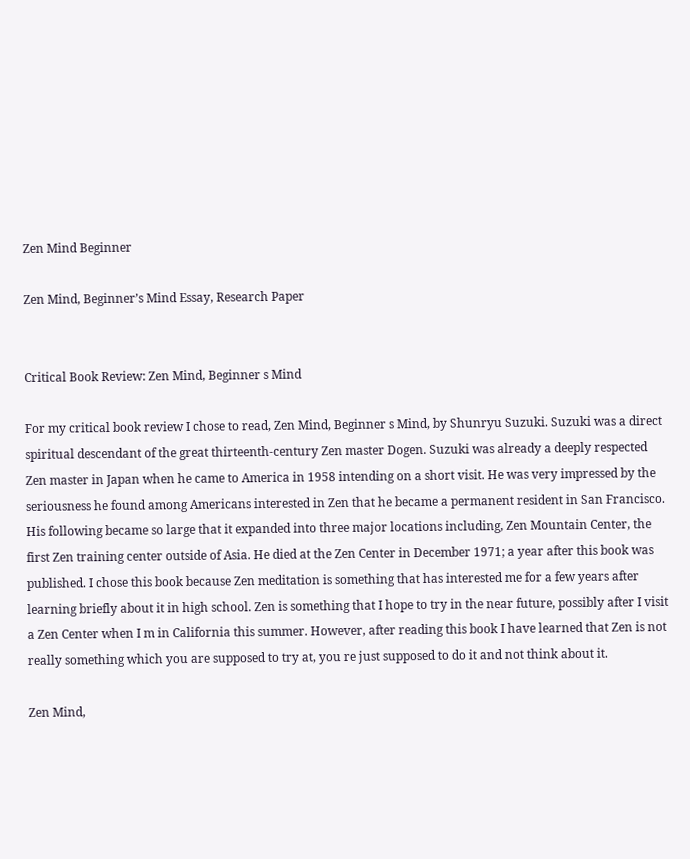Zen Mind Beginner

Zen Mind, Beginner’s Mind Essay, Research Paper


Critical Book Review: Zen Mind, Beginner s Mind

For my critical book review I chose to read, Zen Mind, Beginner s Mind, by Shunryu Suzuki. Suzuki was a direct spiritual descendant of the great thirteenth-century Zen master Dogen. Suzuki was already a deeply respected Zen master in Japan when he came to America in 1958 intending on a short visit. He was very impressed by the seriousness he found among Americans interested in Zen that he became a permanent resident in San Francisco. His following became so large that it expanded into three major locations including, Zen Mountain Center, the first Zen training center outside of Asia. He died at the Zen Center in December 1971; a year after this book was published. I chose this book because Zen meditation is something that has interested me for a few years after learning briefly about it in high school. Zen is something that I hope to try in the near future, possibly after I visit a Zen Center when I m in California this summer. However, after reading this book I have learned that Zen is not really something which you are supposed to try at, you re just supposed to do it and not think about it.

Zen Mind,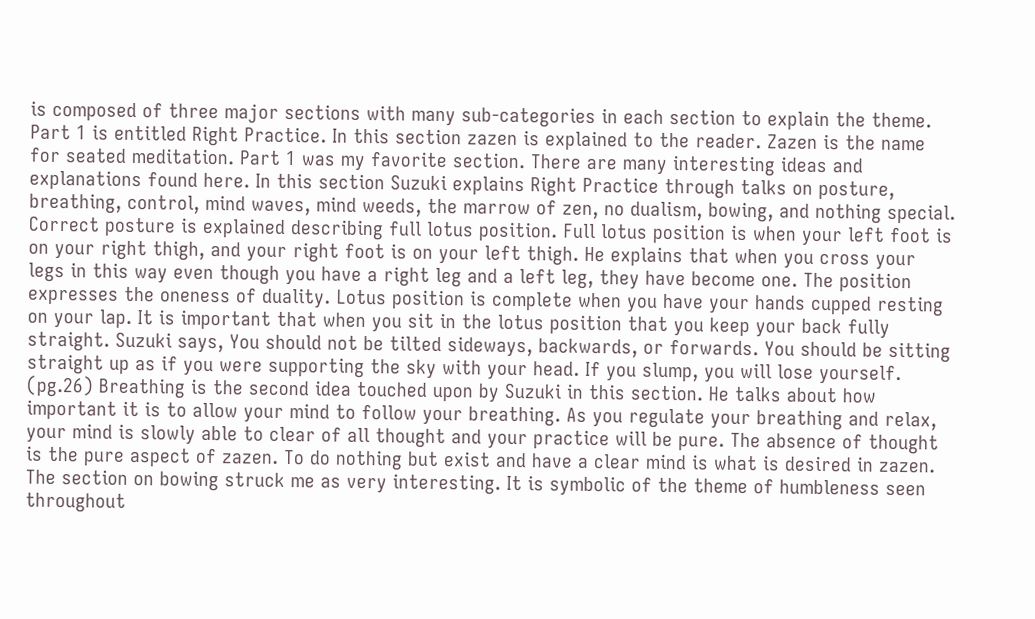is composed of three major sections with many sub-categories in each section to explain the theme. Part 1 is entitled Right Practice. In this section zazen is explained to the reader. Zazen is the name for seated meditation. Part 1 was my favorite section. There are many interesting ideas and explanations found here. In this section Suzuki explains Right Practice through talks on posture, breathing, control, mind waves, mind weeds, the marrow of zen, no dualism, bowing, and nothing special. Correct posture is explained describing full lotus position. Full lotus position is when your left foot is on your right thigh, and your right foot is on your left thigh. He explains that when you cross your legs in this way even though you have a right leg and a left leg, they have become one. The position expresses the oneness of duality. Lotus position is complete when you have your hands cupped resting on your lap. It is important that when you sit in the lotus position that you keep your back fully straight. Suzuki says, You should not be tilted sideways, backwards, or forwards. You should be sitting straight up as if you were supporting the sky with your head. If you slump, you will lose yourself. (pg.26) Breathing is the second idea touched upon by Suzuki in this section. He talks about how important it is to allow your mind to follow your breathing. As you regulate your breathing and relax, your mind is slowly able to clear of all thought and your practice will be pure. The absence of thought is the pure aspect of zazen. To do nothing but exist and have a clear mind is what is desired in zazen. The section on bowing struck me as very interesting. It is symbolic of the theme of humbleness seen throughout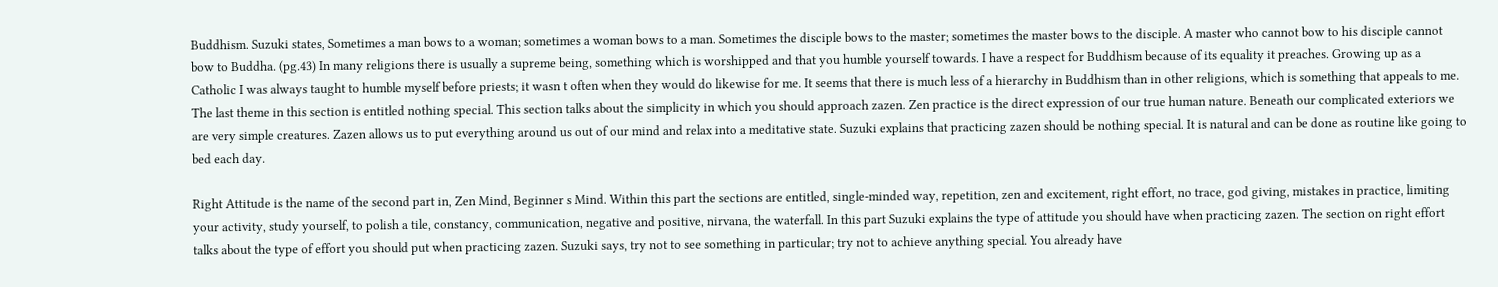Buddhism. Suzuki states, Sometimes a man bows to a woman; sometimes a woman bows to a man. Sometimes the disciple bows to the master; sometimes the master bows to the disciple. A master who cannot bow to his disciple cannot bow to Buddha. (pg.43) In many religions there is usually a supreme being, something which is worshipped and that you humble yourself towards. I have a respect for Buddhism because of its equality it preaches. Growing up as a Catholic I was always taught to humble myself before priests; it wasn t often when they would do likewise for me. It seems that there is much less of a hierarchy in Buddhism than in other religions, which is something that appeals to me. The last theme in this section is entitled nothing special. This section talks about the simplicity in which you should approach zazen. Zen practice is the direct expression of our true human nature. Beneath our complicated exteriors we are very simple creatures. Zazen allows us to put everything around us out of our mind and relax into a meditative state. Suzuki explains that practicing zazen should be nothing special. It is natural and can be done as routine like going to bed each day.

Right Attitude is the name of the second part in, Zen Mind, Beginner s Mind. Within this part the sections are entitled, single-minded way, repetition, zen and excitement, right effort, no trace, god giving, mistakes in practice, limiting your activity, study yourself, to polish a tile, constancy, communication, negative and positive, nirvana, the waterfall. In this part Suzuki explains the type of attitude you should have when practicing zazen. The section on right effort talks about the type of effort you should put when practicing zazen. Suzuki says, try not to see something in particular; try not to achieve anything special. You already have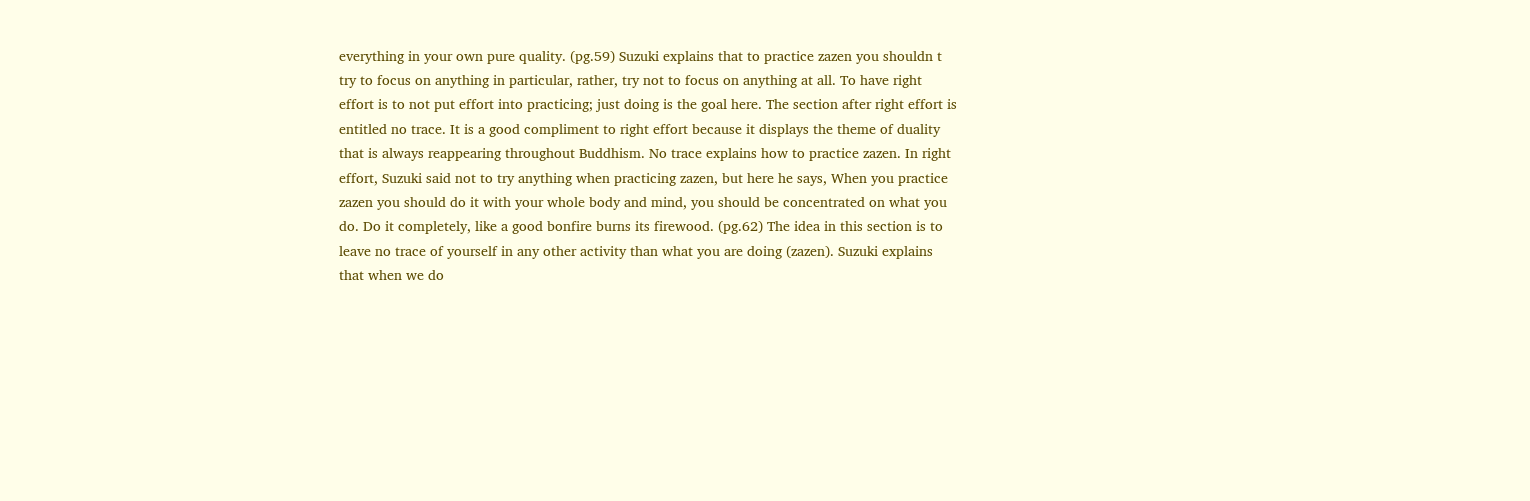everything in your own pure quality. (pg.59) Suzuki explains that to practice zazen you shouldn t try to focus on anything in particular, rather, try not to focus on anything at all. To have right effort is to not put effort into practicing; just doing is the goal here. The section after right effort is entitled no trace. It is a good compliment to right effort because it displays the theme of duality that is always reappearing throughout Buddhism. No trace explains how to practice zazen. In right effort, Suzuki said not to try anything when practicing zazen, but here he says, When you practice zazen you should do it with your whole body and mind, you should be concentrated on what you do. Do it completely, like a good bonfire burns its firewood. (pg.62) The idea in this section is to leave no trace of yourself in any other activity than what you are doing (zazen). Suzuki explains that when we do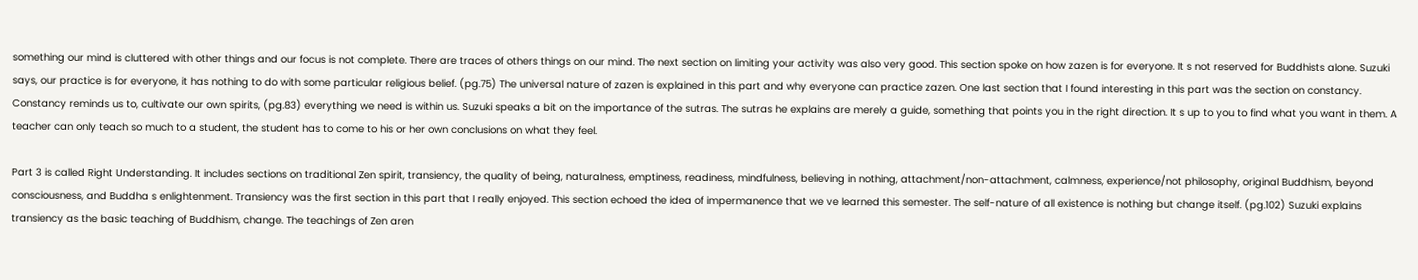something our mind is cluttered with other things and our focus is not complete. There are traces of others things on our mind. The next section on limiting your activity was also very good. This section spoke on how zazen is for everyone. It s not reserved for Buddhists alone. Suzuki says, our practice is for everyone, it has nothing to do with some particular religious belief. (pg.75) The universal nature of zazen is explained in this part and why everyone can practice zazen. One last section that I found interesting in this part was the section on constancy. Constancy reminds us to, cultivate our own spirits, (pg.83) everything we need is within us. Suzuki speaks a bit on the importance of the sutras. The sutras he explains are merely a guide, something that points you in the right direction. It s up to you to find what you want in them. A teacher can only teach so much to a student, the student has to come to his or her own conclusions on what they feel.

Part 3 is called Right Understanding. It includes sections on traditional Zen spirit, transiency, the quality of being, naturalness, emptiness, readiness, mindfulness, believing in nothing, attachment/non-attachment, calmness, experience/not philosophy, original Buddhism, beyond consciousness, and Buddha s enlightenment. Transiency was the first section in this part that I really enjoyed. This section echoed the idea of impermanence that we ve learned this semester. The self-nature of all existence is nothing but change itself. (pg.102) Suzuki explains transiency as the basic teaching of Buddhism, change. The teachings of Zen aren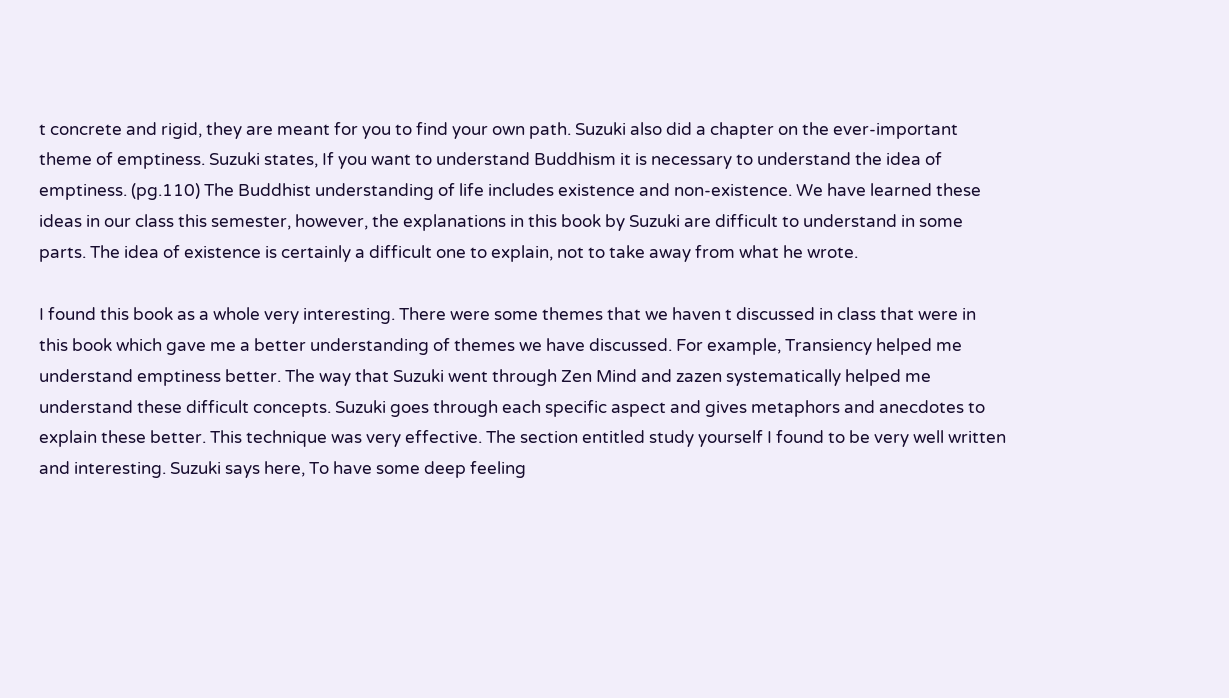t concrete and rigid, they are meant for you to find your own path. Suzuki also did a chapter on the ever-important theme of emptiness. Suzuki states, If you want to understand Buddhism it is necessary to understand the idea of emptiness. (pg.110) The Buddhist understanding of life includes existence and non-existence. We have learned these ideas in our class this semester, however, the explanations in this book by Suzuki are difficult to understand in some parts. The idea of existence is certainly a difficult one to explain, not to take away from what he wrote.

I found this book as a whole very interesting. There were some themes that we haven t discussed in class that were in this book which gave me a better understanding of themes we have discussed. For example, Transiency helped me understand emptiness better. The way that Suzuki went through Zen Mind and zazen systematically helped me understand these difficult concepts. Suzuki goes through each specific aspect and gives metaphors and anecdotes to explain these better. This technique was very effective. The section entitled study yourself I found to be very well written and interesting. Suzuki says here, To have some deep feeling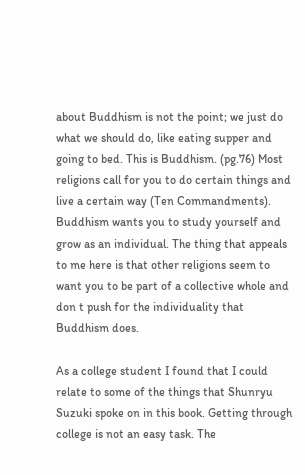about Buddhism is not the point; we just do what we should do, like eating supper and going to bed. This is Buddhism. (pg.76) Most religions call for you to do certain things and live a certain way (Ten Commandments). Buddhism wants you to study yourself and grow as an individual. The thing that appeals to me here is that other religions seem to want you to be part of a collective whole and don t push for the individuality that Buddhism does.

As a college student I found that I could relate to some of the things that Shunryu Suzuki spoke on in this book. Getting through college is not an easy task. The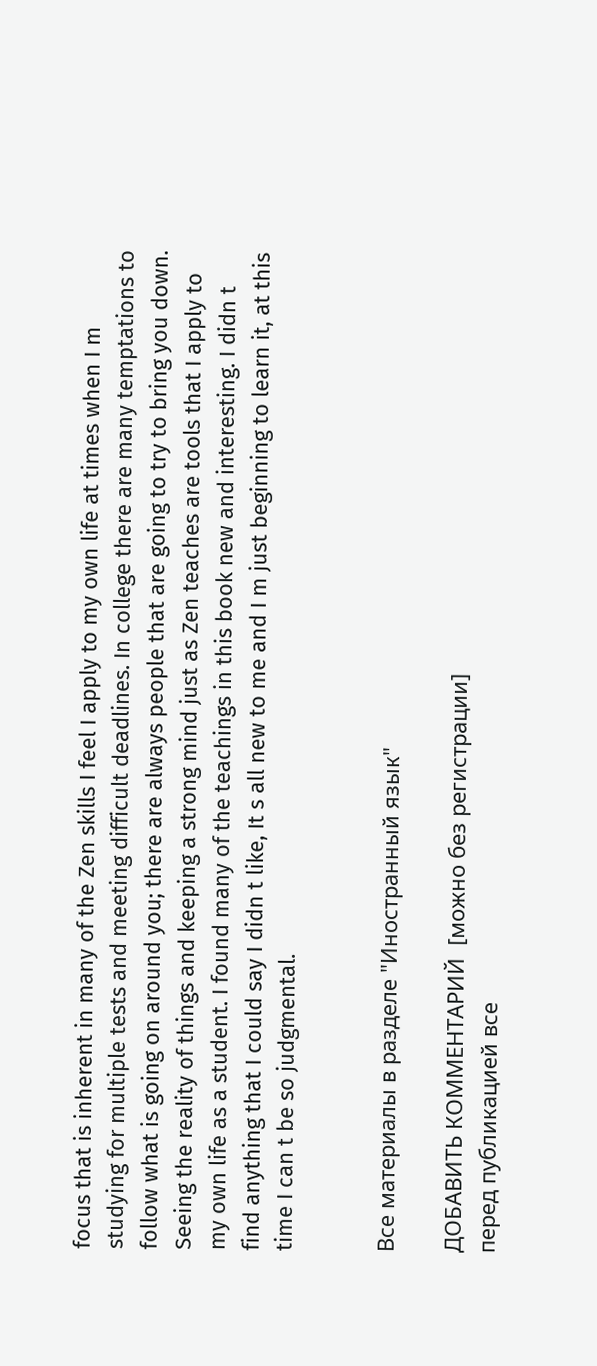focus that is inherent in many of the Zen skills I feel I apply to my own life at times when I m studying for multiple tests and meeting difficult deadlines. In college there are many temptations to follow what is going on around you; there are always people that are going to try to bring you down. Seeing the reality of things and keeping a strong mind just as Zen teaches are tools that I apply to my own life as a student. I found many of the teachings in this book new and interesting. I didn t find anything that I could say I didn t like, It s all new to me and I m just beginning to learn it, at this time I can t be so judgmental.


Все материалы в разделе "Иностранный язык"

ДОБАВИТЬ КОММЕНТАРИЙ  [можно без регистрации]
перед публикацией все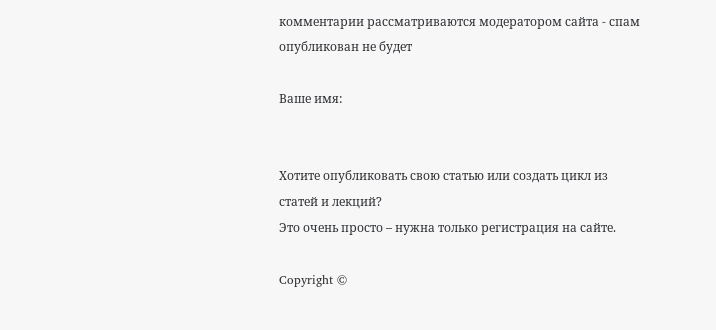комментарии рассматриваются модератором сайта - спам опубликован не будет

Ваше имя:


Хотите опубликовать свою статью или создать цикл из статей и лекций?
Это очень просто – нужна только регистрация на сайте.

Copyright ©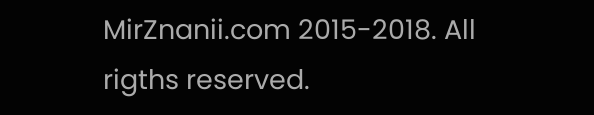MirZnanii.com 2015-2018. All rigths reserved.